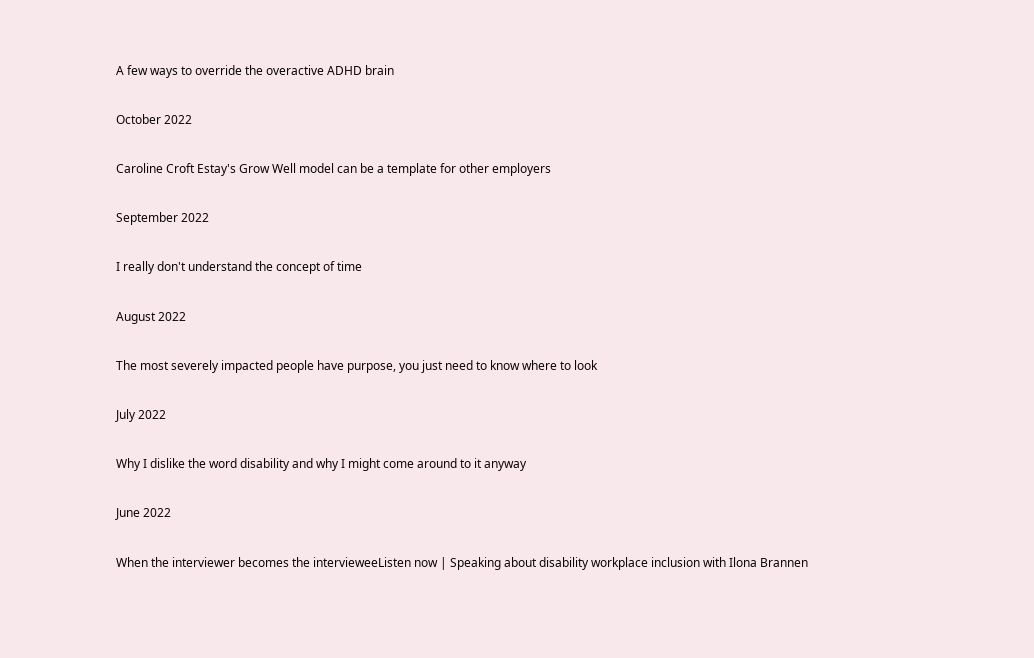A few ways to override the overactive ADHD brain

October 2022

Caroline Croft Estay's Grow Well model can be a template for other employers

September 2022

I really don't understand the concept of time

August 2022

The most severely impacted people have purpose, you just need to know where to look

July 2022

Why I dislike the word disability and why I might come around to it anyway

June 2022

When the interviewer becomes the intervieweeListen now | Speaking about disability workplace inclusion with Ilona Brannen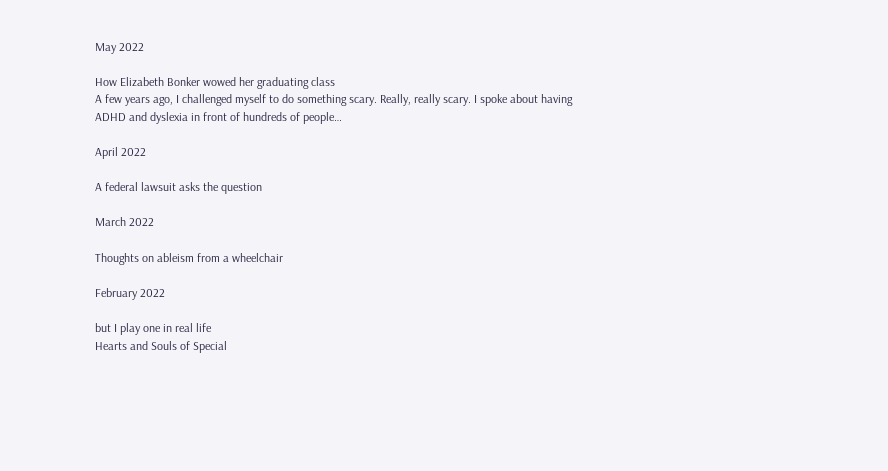May 2022

How Elizabeth Bonker wowed her graduating class
A few years ago, I challenged myself to do something scary. Really, really scary. I spoke about having ADHD and dyslexia in front of hundreds of people…

April 2022

A federal lawsuit asks the question

March 2022

Thoughts on ableism from a wheelchair

February 2022

but I play one in real life
Hearts and Souls of Special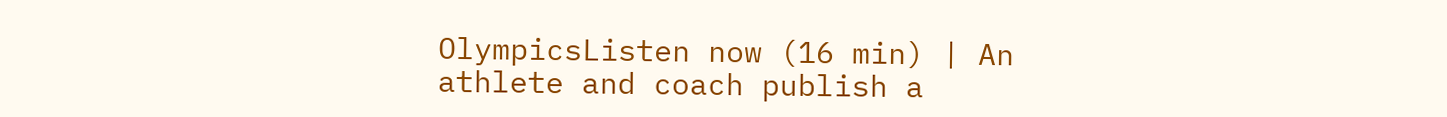OlympicsListen now (16 min) | An athlete and coach publish a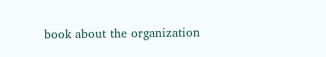book about the organization